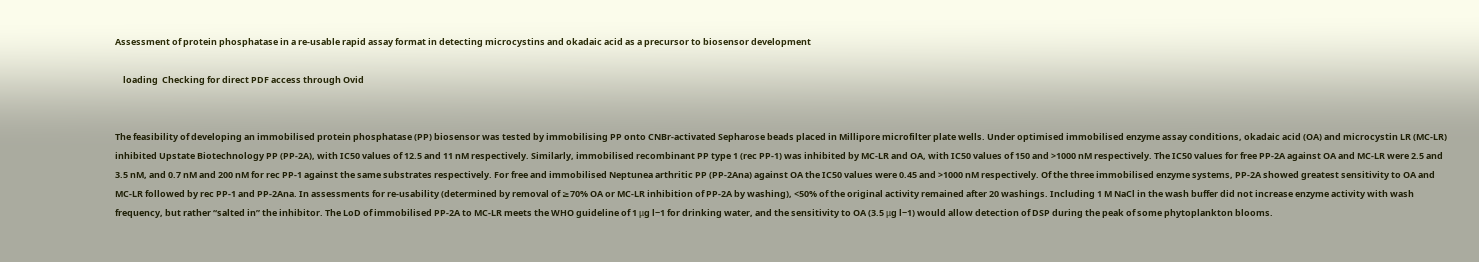Assessment of protein phosphatase in a re-usable rapid assay format in detecting microcystins and okadaic acid as a precursor to biosensor development

    loading  Checking for direct PDF access through Ovid


The feasibility of developing an immobilised protein phosphatase (PP) biosensor was tested by immobilising PP onto CNBr-activated Sepharose beads placed in Millipore microfilter plate wells. Under optimised immobilised enzyme assay conditions, okadaic acid (OA) and microcystin LR (MC-LR) inhibited Upstate Biotechnology PP (PP-2A), with IC50 values of 12.5 and 11 nM respectively. Similarly, immobilised recombinant PP type 1 (rec PP-1) was inhibited by MC-LR and OA, with IC50 values of 150 and >1000 nM respectively. The IC50 values for free PP-2A against OA and MC-LR were 2.5 and 3.5 nM, and 0.7 nM and 200 nM for rec PP-1 against the same substrates respectively. For free and immobilised Neptunea arthritic PP (PP-2Ana) against OA the IC50 values were 0.45 and >1000 nM respectively. Of the three immobilised enzyme systems, PP-2A showed greatest sensitivity to OA and MC-LR followed by rec PP-1 and PP-2Ana. In assessments for re-usability (determined by removal of ≥70% OA or MC-LR inhibition of PP-2A by washing), <50% of the original activity remained after 20 washings. Including 1 M NaCl in the wash buffer did not increase enzyme activity with wash frequency, but rather “salted in” the inhibitor. The LoD of immobilised PP-2A to MC-LR meets the WHO guideline of 1 μg l−1 for drinking water, and the sensitivity to OA (3.5 μg l−1) would allow detection of DSP during the peak of some phytoplankton blooms.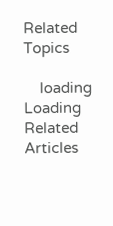Related Topics

    loading  Loading Related Articles